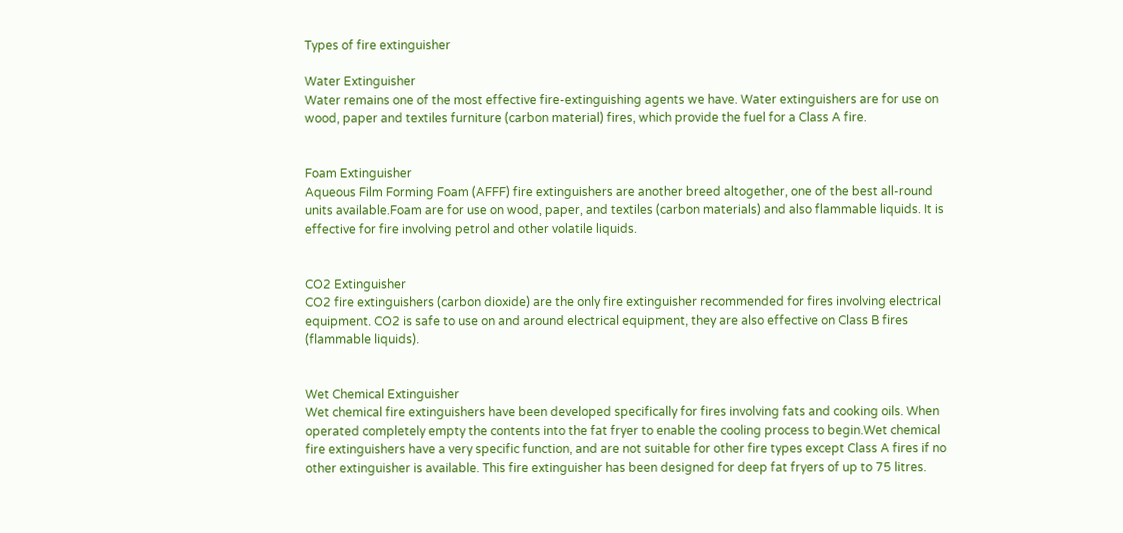Types of fire extinguisher

Water Extinguisher
Water remains one of the most effective fire-extinguishing agents we have. Water extinguishers are for use on wood, paper and textiles furniture (carbon material) fires, which provide the fuel for a Class A fire.


Foam Extinguisher
Aqueous Film Forming Foam (AFFF) fire extinguishers are another breed altogether, one of the best all-round units available.Foam are for use on wood, paper, and textiles (carbon materials) and also flammable liquids. It is effective for fire involving petrol and other volatile liquids.


CO2 Extinguisher
CO2 fire extinguishers (carbon dioxide) are the only fire extinguisher recommended for fires involving electrical equipment. CO2 is safe to use on and around electrical equipment, they are also effective on Class B fires (flammable liquids).


Wet Chemical Extinguisher
Wet chemical fire extinguishers have been developed specifically for fires involving fats and cooking oils. When operated completely empty the contents into the fat fryer to enable the cooling process to begin.Wet chemical fire extinguishers have a very specific function, and are not suitable for other fire types except Class A fires if no other extinguisher is available. This fire extinguisher has been designed for deep fat fryers of up to 75 litres.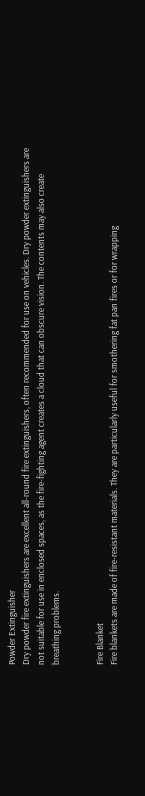Powder Extinguisher
Dry powder fire extinguishers are excellent all-round fire extinguishers, often recommended for use on vehicles. Dry powder extinguishers are not suitable for use in enclosed spaces, as the fire-fighting agent creates a cloud that can obscure vision. The contents may also create breathing problems.


Fire Blanket
Fire blankets are made of fire-resistant materials. They are particularly useful for smothering fat pan fires or for wrapping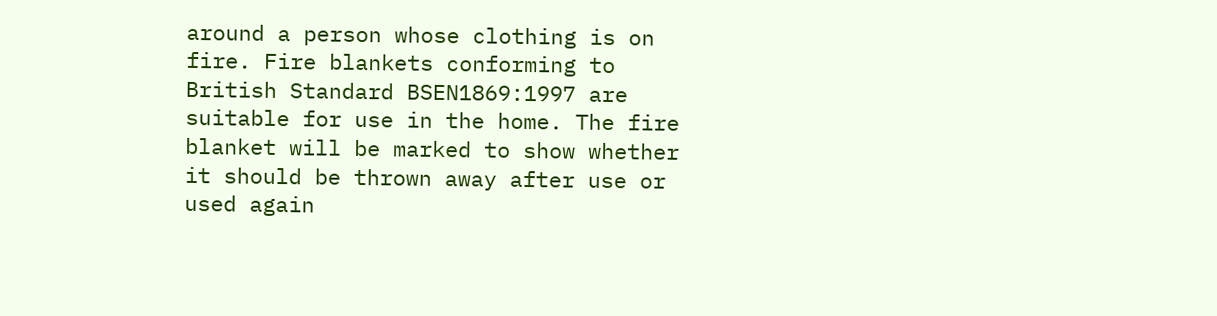around a person whose clothing is on fire. Fire blankets conforming to British Standard BSEN1869:1997 are suitable for use in the home. The fire blanket will be marked to show whether it should be thrown away after use or used again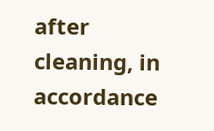after cleaning, in accordance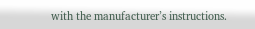with the manufacturer’s instructions.